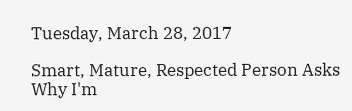Tuesday, March 28, 2017

Smart, Mature, Respected Person Asks Why I'm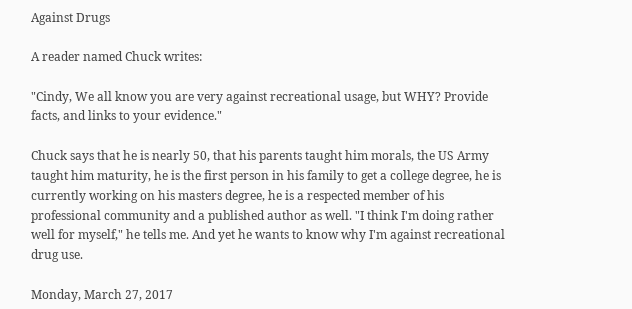Against Drugs

A reader named Chuck writes:

"Cindy, We all know you are very against recreational usage, but WHY? Provide facts, and links to your evidence."

Chuck says that he is nearly 50, that his parents taught him morals, the US Army taught him maturity, he is the first person in his family to get a college degree, he is currently working on his masters degree, he is a respected member of his professional community and a published author as well. "I think I'm doing rather well for myself," he tells me. And yet he wants to know why I'm against recreational drug use.

Monday, March 27, 2017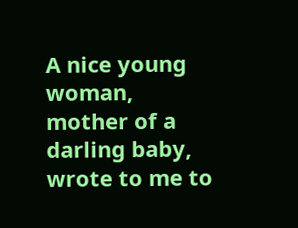A nice young woman, mother of a darling baby, wrote to me to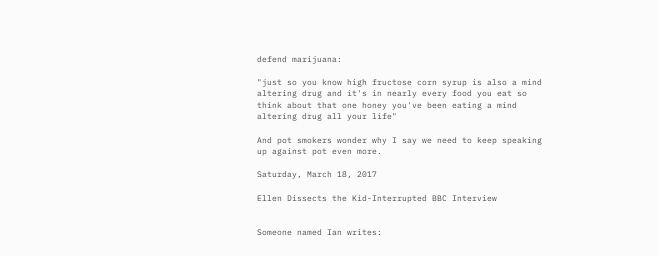defend marijuana:

"just so you know high fructose corn syrup is also a mind altering drug and it's in nearly every food you eat so think about that one honey you've been eating a mind altering drug all your life"

And pot smokers wonder why I say we need to keep speaking up against pot even more.

Saturday, March 18, 2017

Ellen Dissects the Kid-Interrupted BBC Interview


Someone named Ian writes: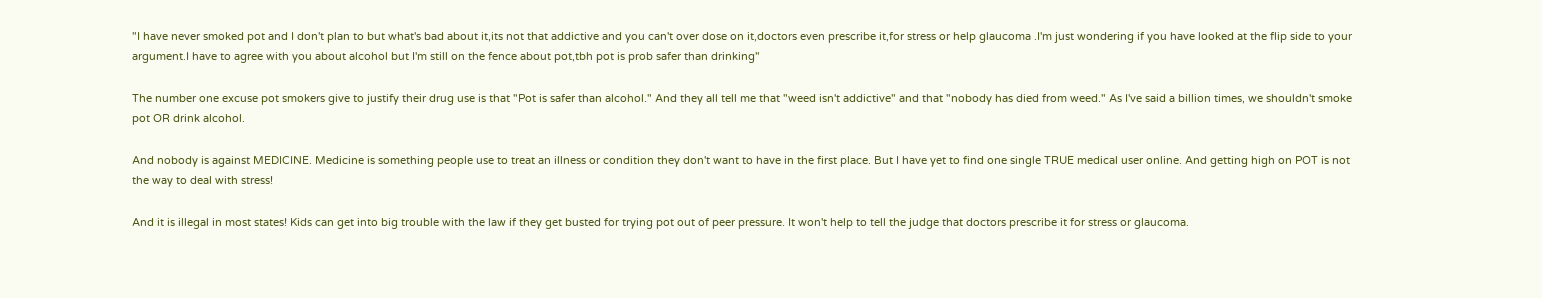"I have never smoked pot and I don't plan to but what's bad about it,its not that addictive and you can't over dose on it,doctors even prescribe it,for stress or help glaucoma .I'm just wondering if you have looked at the flip side to your argument.I have to agree with you about alcohol but I'm still on the fence about pot,tbh pot is prob safer than drinking"

The number one excuse pot smokers give to justify their drug use is that "Pot is safer than alcohol." And they all tell me that "weed isn't addictive" and that "nobody has died from weed." As I've said a billion times, we shouldn't smoke pot OR drink alcohol.

And nobody is against MEDICINE. Medicine is something people use to treat an illness or condition they don't want to have in the first place. But I have yet to find one single TRUE medical user online. And getting high on POT is not the way to deal with stress!

And it is illegal in most states! Kids can get into big trouble with the law if they get busted for trying pot out of peer pressure. It won't help to tell the judge that doctors prescribe it for stress or glaucoma.